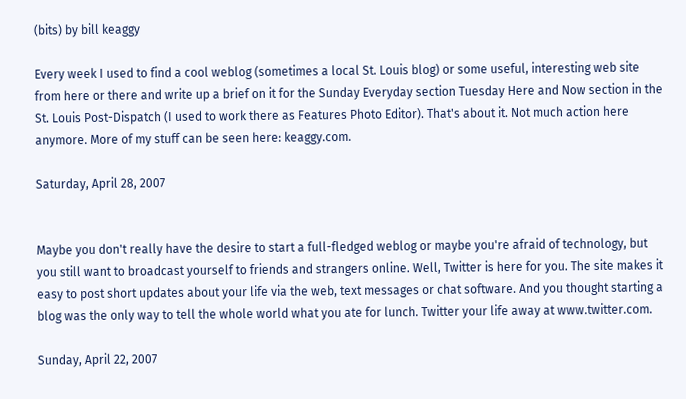(bits) by bill keaggy

Every week I used to find a cool weblog (sometimes a local St. Louis blog) or some useful, interesting web site from here or there and write up a brief on it for the Sunday Everyday section Tuesday Here and Now section in the St. Louis Post-Dispatch (I used to work there as Features Photo Editor). That's about it. Not much action here anymore. More of my stuff can be seen here: keaggy.com.

Saturday, April 28, 2007


Maybe you don't really have the desire to start a full-fledged weblog or maybe you're afraid of technology, but you still want to broadcast yourself to friends and strangers online. Well, Twitter is here for you. The site makes it easy to post short updates about your life via the web, text messages or chat software. And you thought starting a blog was the only way to tell the whole world what you ate for lunch. Twitter your life away at www.twitter.com.

Sunday, April 22, 2007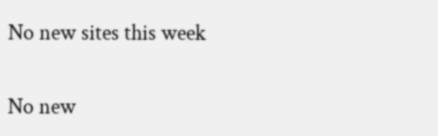No new sites this week

No new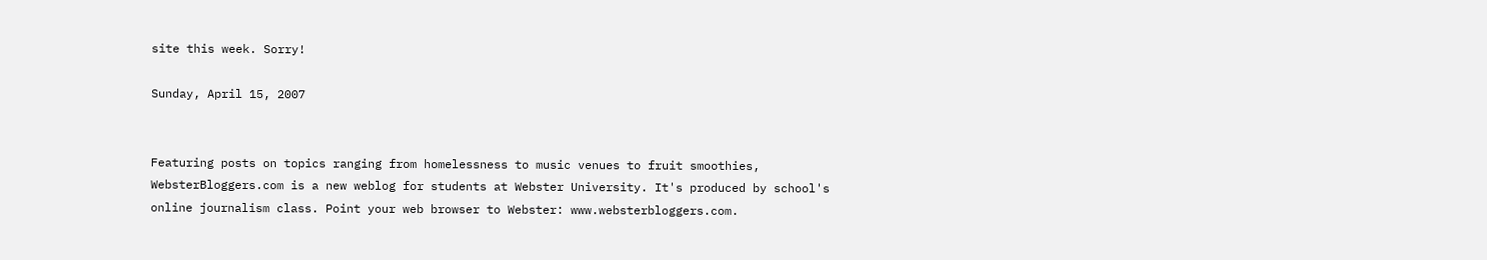site this week. Sorry!

Sunday, April 15, 2007


Featuring posts on topics ranging from homelessness to music venues to fruit smoothies, WebsterBloggers.com is a new weblog for students at Webster University. It's produced by school's online journalism class. Point your web browser to Webster: www.websterbloggers.com.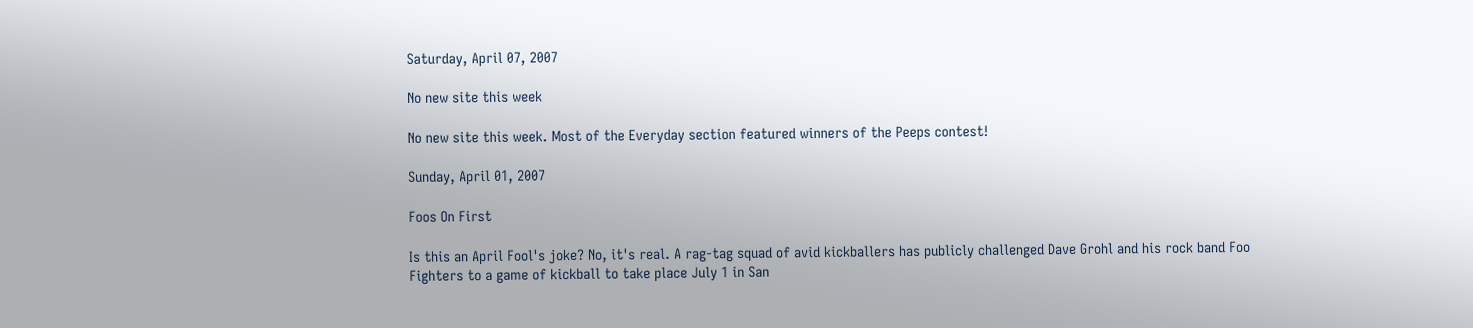Saturday, April 07, 2007

No new site this week

No new site this week. Most of the Everyday section featured winners of the Peeps contest!

Sunday, April 01, 2007

Foos On First

Is this an April Fool's joke? No, it's real. A rag-tag squad of avid kickballers has publicly challenged Dave Grohl and his rock band Foo Fighters to a game of kickball to take place July 1 in San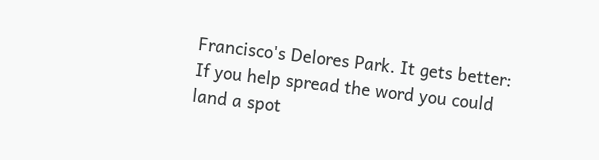Francisco's Delores Park. It gets better: If you help spread the word you could land a spot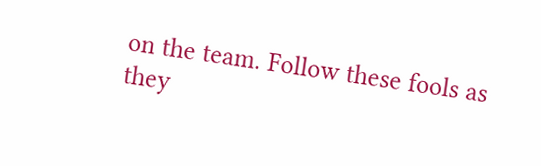on the team. Follow these fools as they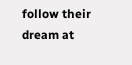follow their dream at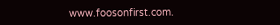www.foosonfirst.com.